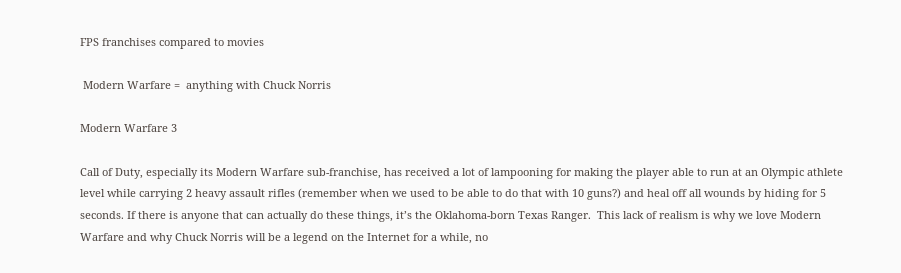FPS franchises compared to movies

 Modern Warfare =  anything with Chuck Norris

Modern Warfare 3

Call of Duty, especially its Modern Warfare sub-franchise, has received a lot of lampooning for making the player able to run at an Olympic athlete level while carrying 2 heavy assault rifles (remember when we used to be able to do that with 10 guns?) and heal off all wounds by hiding for 5 seconds. If there is anyone that can actually do these things, it’s the Oklahoma-born Texas Ranger.  This lack of realism is why we love Modern Warfare and why Chuck Norris will be a legend on the Internet for a while, no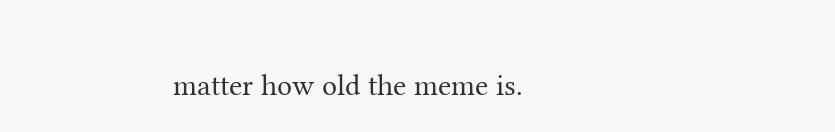matter how old the meme is.